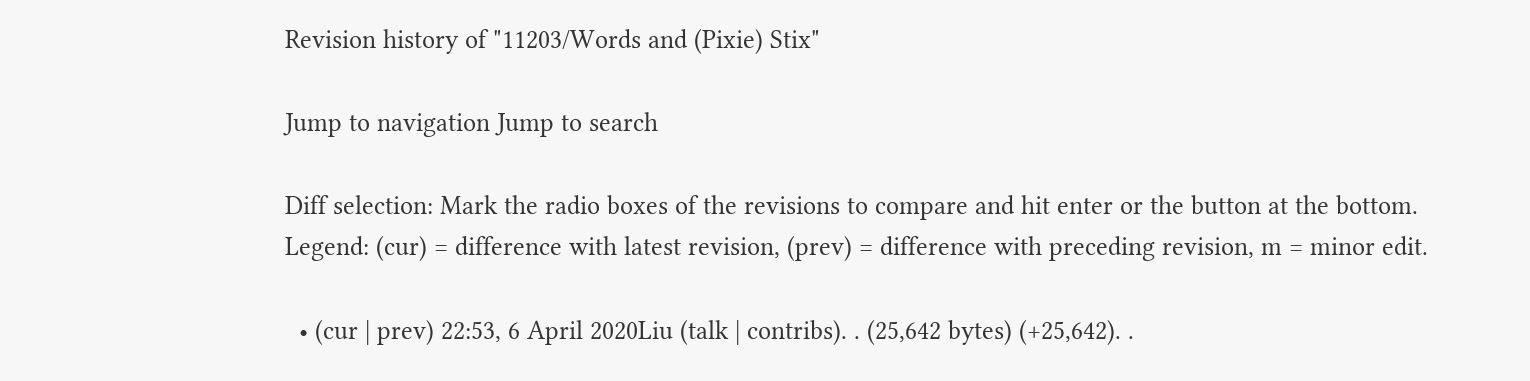Revision history of "11203/Words and (Pixie) Stix"

Jump to navigation Jump to search

Diff selection: Mark the radio boxes of the revisions to compare and hit enter or the button at the bottom.
Legend: (cur) = difference with latest revision, (prev) = difference with preceding revision, m = minor edit.

  • (cur | prev) 22:53, 6 April 2020Liu (talk | contribs). . (25,642 bytes) (+25,642). .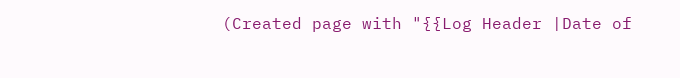(Created page with "{{Log Header |Date of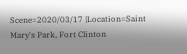Scene=2020/03/17 |Location=Saint Mary's Park, Fort Clinton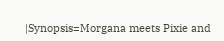|Synopsis=Morgana meets Pixie and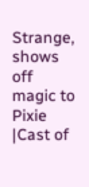Strange, shows off magic to Pixie |Cast of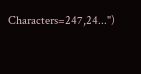Characters=247,24...")